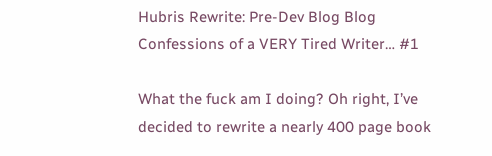Hubris Rewrite: Pre-Dev Blog Blog Confessions of a VERY Tired Writer… #1

What the fuck am I doing? Oh right, I’ve decided to rewrite a nearly 400 page book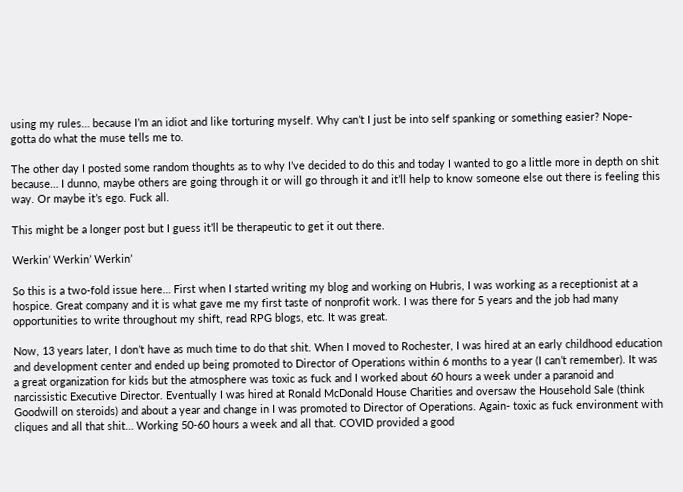using my rules… because I’m an idiot and like torturing myself. Why can’t I just be into self spanking or something easier? Nope- gotta do what the muse tells me to.

The other day I posted some random thoughts as to why I’ve decided to do this and today I wanted to go a little more in depth on shit because… I dunno, maybe others are going through it or will go through it and it’ll help to know someone else out there is feeling this way. Or maybe it’s ego. Fuck all.

This might be a longer post but I guess it’ll be therapeutic to get it out there.

Werkin’ Werkin’ Werkin’

So this is a two-fold issue here… First when I started writing my blog and working on Hubris, I was working as a receptionist at a hospice. Great company and it is what gave me my first taste of nonprofit work. I was there for 5 years and the job had many opportunities to write throughout my shift, read RPG blogs, etc. It was great.

Now, 13 years later, I don’t have as much time to do that shit. When I moved to Rochester, I was hired at an early childhood education and development center and ended up being promoted to Director of Operations within 6 months to a year (I can’t remember). It was a great organization for kids but the atmosphere was toxic as fuck and I worked about 60 hours a week under a paranoid and narcissistic Executive Director. Eventually I was hired at Ronald McDonald House Charities and oversaw the Household Sale (think Goodwill on steroids) and about a year and change in I was promoted to Director of Operations. Again- toxic as fuck environment with cliques and all that shit… Working 50-60 hours a week and all that. COVID provided a good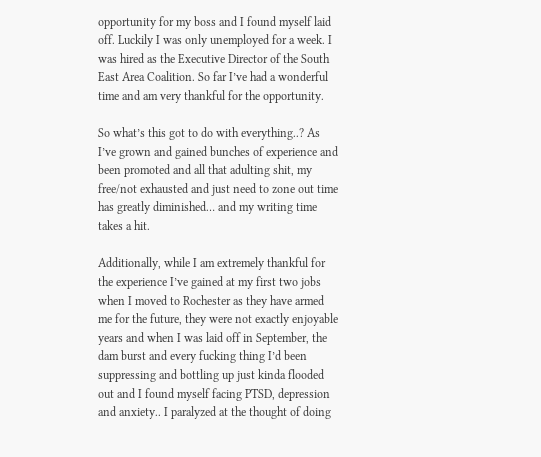opportunity for my boss and I found myself laid off. Luckily I was only unemployed for a week. I was hired as the Executive Director of the South East Area Coalition. So far I’ve had a wonderful time and am very thankful for the opportunity.

So what’s this got to do with everything..? As I’ve grown and gained bunches of experience and been promoted and all that adulting shit, my free/not exhausted and just need to zone out time has greatly diminished… and my writing time takes a hit.

Additionally, while I am extremely thankful for the experience I’ve gained at my first two jobs when I moved to Rochester as they have armed me for the future, they were not exactly enjoyable years and when I was laid off in September, the dam burst and every fucking thing I’d been suppressing and bottling up just kinda flooded out and I found myself facing PTSD, depression and anxiety.. I paralyzed at the thought of doing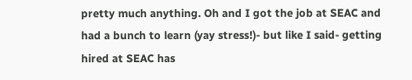pretty much anything. Oh and I got the job at SEAC and had a bunch to learn (yay stress!)- but like I said- getting hired at SEAC has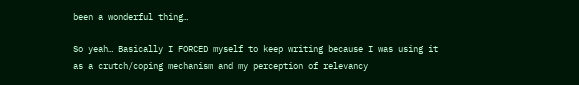been a wonderful thing…

So yeah… Basically I FORCED myself to keep writing because I was using it as a crutch/coping mechanism and my perception of relevancy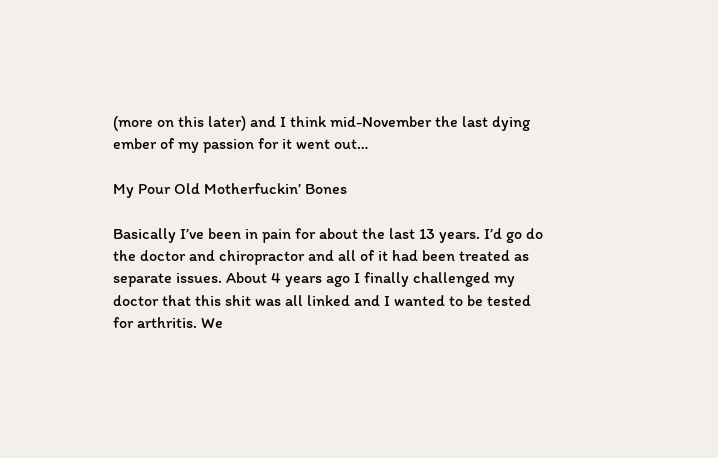(more on this later) and I think mid-November the last dying ember of my passion for it went out…

My Pour Old Motherfuckin’ Bones

Basically I’ve been in pain for about the last 13 years. I’d go do the doctor and chiropractor and all of it had been treated as separate issues. About 4 years ago I finally challenged my doctor that this shit was all linked and I wanted to be tested for arthritis. We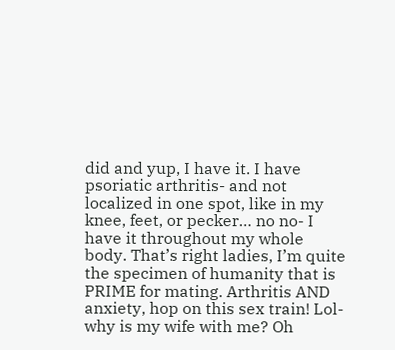did and yup, I have it. I have psoriatic arthritis- and not localized in one spot, like in my knee, feet, or pecker… no no- I have it throughout my whole body. That’s right ladies, I’m quite the specimen of humanity that is PRIME for mating. Arthritis AND anxiety, hop on this sex train! Lol- why is my wife with me? Oh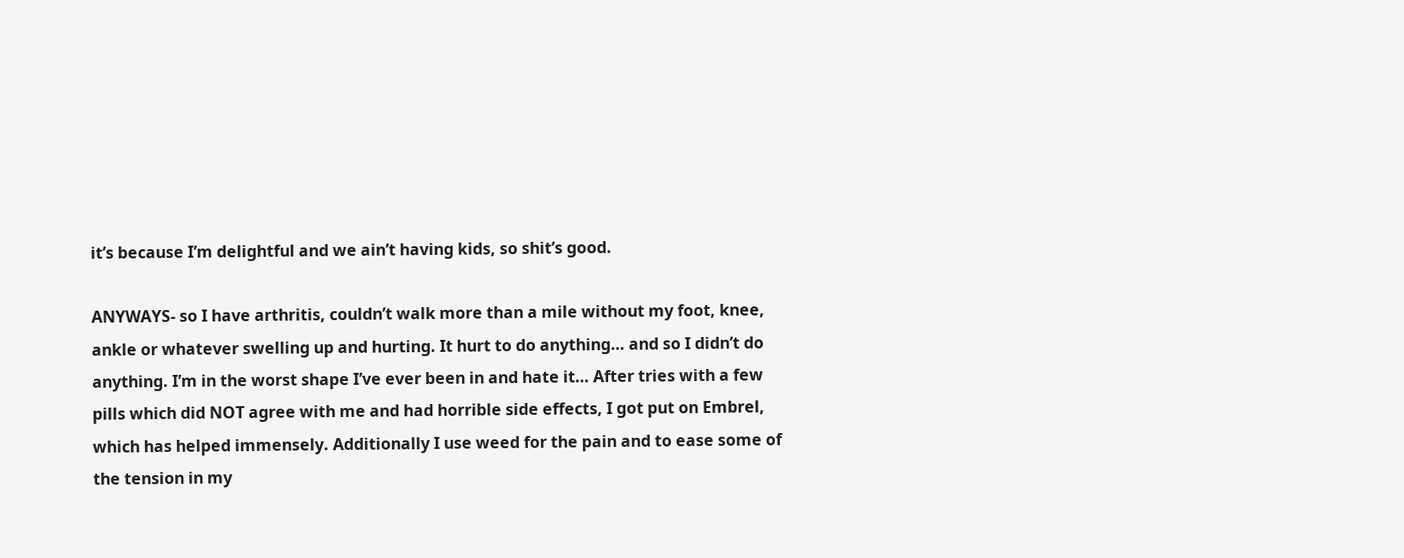it’s because I’m delightful and we ain’t having kids, so shit’s good.

ANYWAYS- so I have arthritis, couldn’t walk more than a mile without my foot, knee, ankle or whatever swelling up and hurting. It hurt to do anything… and so I didn’t do anything. I’m in the worst shape I’ve ever been in and hate it… After tries with a few pills which did NOT agree with me and had horrible side effects, I got put on Embrel, which has helped immensely. Additionally I use weed for the pain and to ease some of the tension in my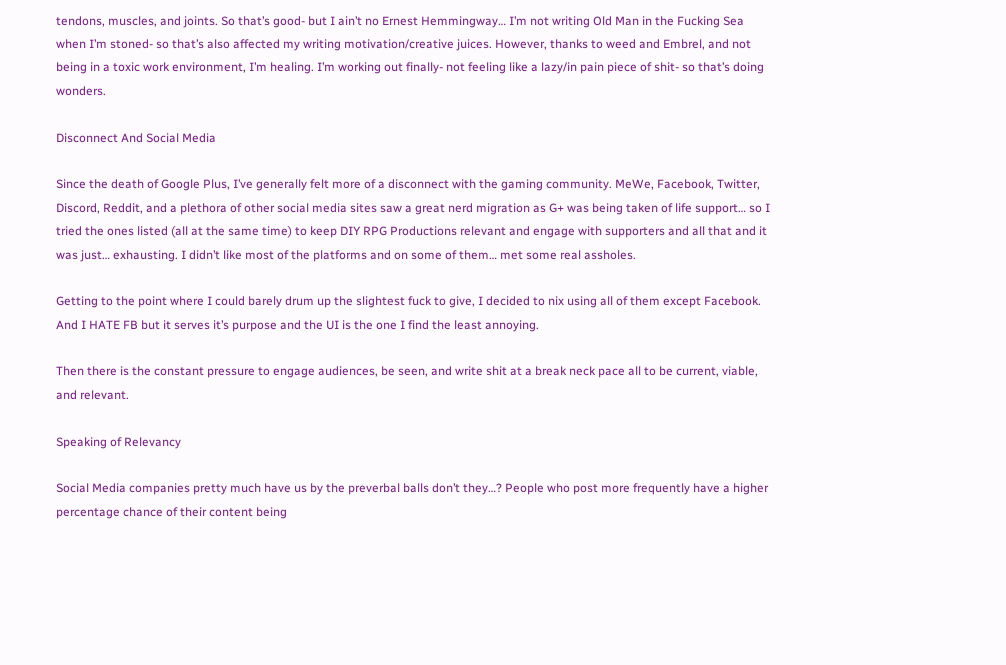tendons, muscles, and joints. So that’s good- but I ain’t no Ernest Hemmingway… I’m not writing Old Man in the Fucking Sea when I’m stoned- so that’s also affected my writing motivation/creative juices. However, thanks to weed and Embrel, and not being in a toxic work environment, I’m healing. I’m working out finally- not feeling like a lazy/in pain piece of shit- so that’s doing wonders.

Disconnect And Social Media

Since the death of Google Plus, I’ve generally felt more of a disconnect with the gaming community. MeWe, Facebook, Twitter, Discord, Reddit, and a plethora of other social media sites saw a great nerd migration as G+ was being taken of life support… so I tried the ones listed (all at the same time) to keep DIY RPG Productions relevant and engage with supporters and all that and it was just… exhausting. I didn’t like most of the platforms and on some of them… met some real assholes.

Getting to the point where I could barely drum up the slightest fuck to give, I decided to nix using all of them except Facebook. And I HATE FB but it serves it’s purpose and the UI is the one I find the least annoying.

Then there is the constant pressure to engage audiences, be seen, and write shit at a break neck pace all to be current, viable, and relevant.

Speaking of Relevancy

Social Media companies pretty much have us by the preverbal balls don’t they…? People who post more frequently have a higher percentage chance of their content being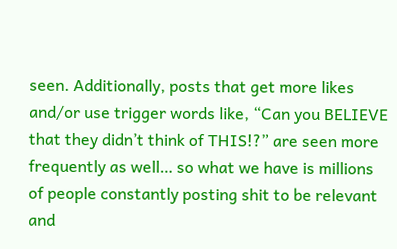seen. Additionally, posts that get more likes and/or use trigger words like, “Can you BELIEVE that they didn’t think of THIS!?” are seen more frequently as well… so what we have is millions of people constantly posting shit to be relevant and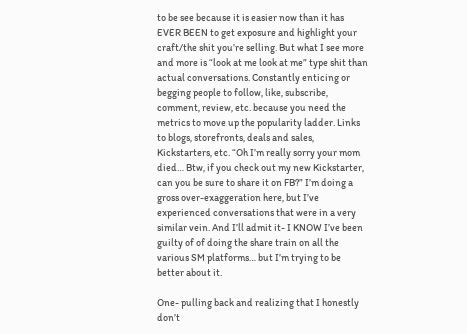to be see because it is easier now than it has EVER BEEN to get exposure and highlight your craft/the shit you’re selling. But what I see more and more is “look at me look at me” type shit than actual conversations. Constantly enticing or begging people to follow, like, subscribe, comment, review, etc. because you need the metrics to move up the popularity ladder. Links to blogs, storefronts, deals and sales, Kickstarters, etc. “Oh I’m really sorry your mom died… Btw, if you check out my new Kickstarter, can you be sure to share it on FB?” I’m doing a gross over-exaggeration here, but I’ve experienced conversations that were in a very similar vein. And I’ll admit it- I KNOW I’ve been guilty of of doing the share train on all the various SM platforms… but I’m trying to be better about it.

One- pulling back and realizing that I honestly don’t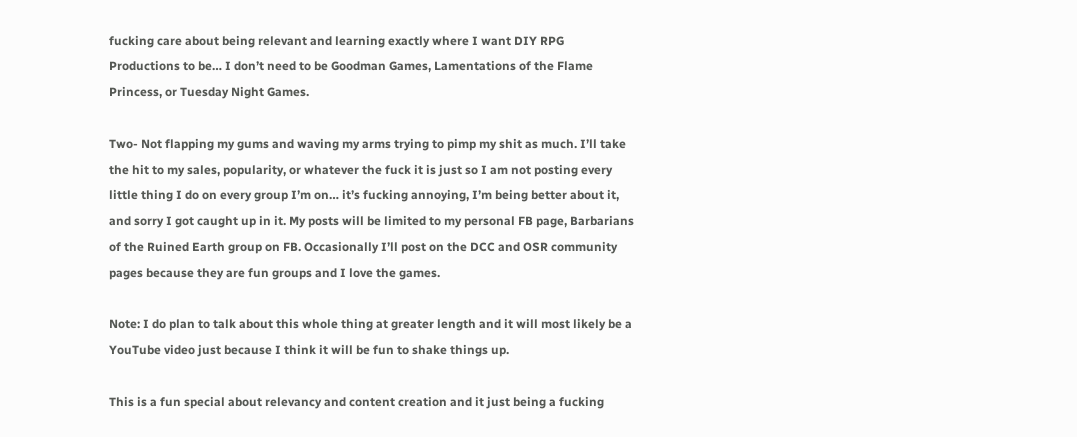fucking care about being relevant and learning exactly where I want DIY RPG Productions to be… I don’t need to be Goodman Games, Lamentations of the Flame Princess, or Tuesday Night Games.

Two- Not flapping my gums and waving my arms trying to pimp my shit as much. I’ll take the hit to my sales, popularity, or whatever the fuck it is just so I am not posting every little thing I do on every group I’m on… it’s fucking annoying, I’m being better about it, and sorry I got caught up in it. My posts will be limited to my personal FB page, Barbarians of the Ruined Earth group on FB. Occasionally I’ll post on the DCC and OSR community pages because they are fun groups and I love the games.

Note: I do plan to talk about this whole thing at greater length and it will most likely be a YouTube video just because I think it will be fun to shake things up.

This is a fun special about relevancy and content creation and it just being a fucking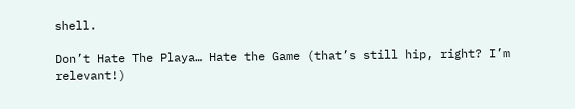shell.

Don’t Hate The Playa… Hate the Game (that’s still hip, right? I’m relevant!)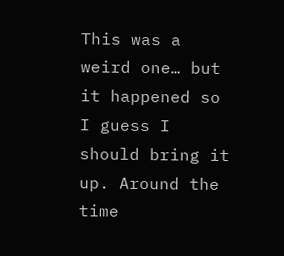This was a weird one… but it happened so I guess I should bring it up. Around the time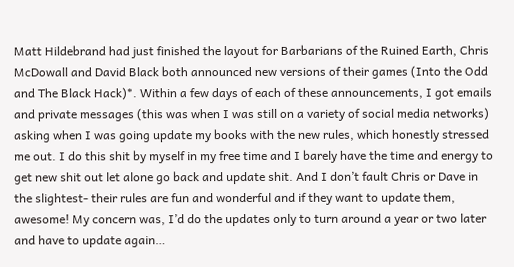Matt Hildebrand had just finished the layout for Barbarians of the Ruined Earth, Chris McDowall and David Black both announced new versions of their games (Into the Odd and The Black Hack)*. Within a few days of each of these announcements, I got emails and private messages (this was when I was still on a variety of social media networks) asking when I was going update my books with the new rules, which honestly stressed me out. I do this shit by myself in my free time and I barely have the time and energy to get new shit out let alone go back and update shit. And I don’t fault Chris or Dave in the slightest- their rules are fun and wonderful and if they want to update them, awesome! My concern was, I’d do the updates only to turn around a year or two later and have to update again…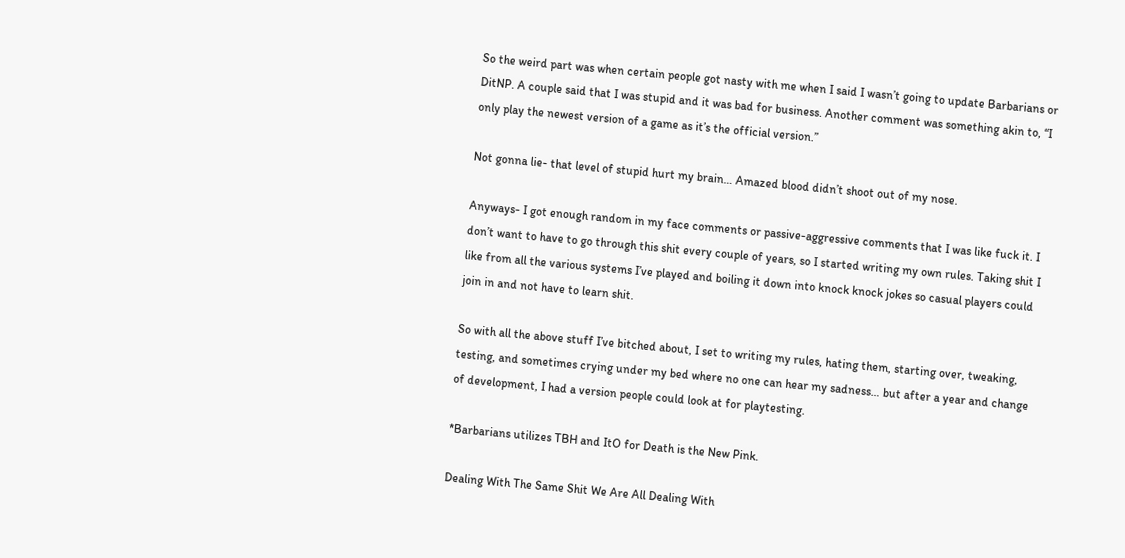So the weird part was when certain people got nasty with me when I said I wasn’t going to update Barbarians or DitNP. A couple said that I was stupid and it was bad for business. Another comment was something akin to, “I only play the newest version of a game as it’s the official version.”

Not gonna lie- that level of stupid hurt my brain… Amazed blood didn’t shoot out of my nose.

Anyways- I got enough random in my face comments or passive-aggressive comments that I was like fuck it. I don’t want to have to go through this shit every couple of years, so I started writing my own rules. Taking shit I like from all the various systems I’ve played and boiling it down into knock knock jokes so casual players could join in and not have to learn shit.

So with all the above stuff I’ve bitched about, I set to writing my rules, hating them, starting over, tweaking, testing, and sometimes crying under my bed where no one can hear my sadness… but after a year and change of development, I had a version people could look at for playtesting.

*Barbarians utilizes TBH and ItO for Death is the New Pink.

Dealing With The Same Shit We Are All Dealing With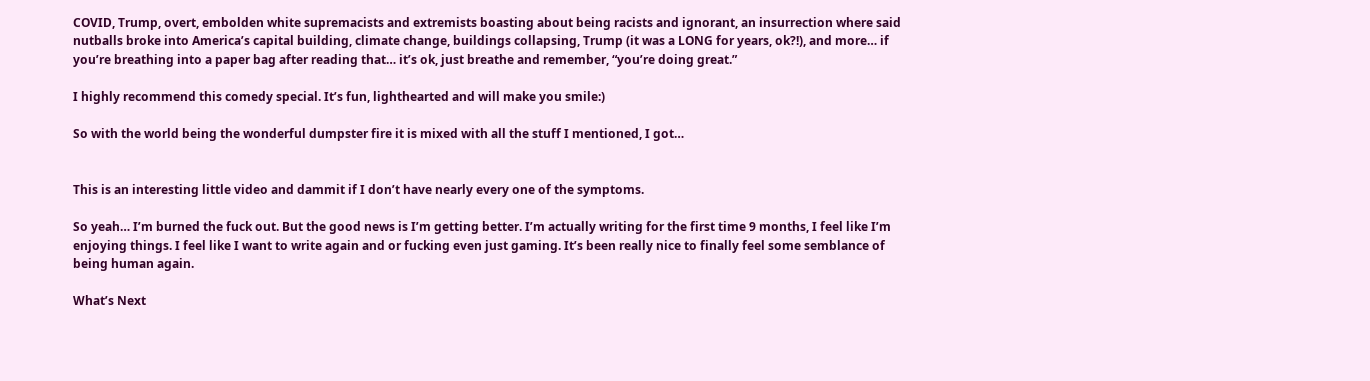COVID, Trump, overt, embolden white supremacists and extremists boasting about being racists and ignorant, an insurrection where said nutballs broke into America’s capital building, climate change, buildings collapsing, Trump (it was a LONG for years, ok?!), and more… if you’re breathing into a paper bag after reading that… it’s ok, just breathe and remember, “you’re doing great.”

I highly recommend this comedy special. It’s fun, lighthearted and will make you smile:)

So with the world being the wonderful dumpster fire it is mixed with all the stuff I mentioned, I got…


This is an interesting little video and dammit if I don’t have nearly every one of the symptoms.

So yeah… I’m burned the fuck out. But the good news is I’m getting better. I’m actually writing for the first time 9 months, I feel like I’m enjoying things. I feel like I want to write again and or fucking even just gaming. It’s been really nice to finally feel some semblance of being human again.

What’s Next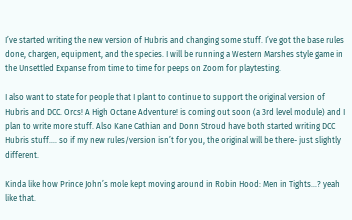I’ve started writing the new version of Hubris and changing some stuff. I’ve got the base rules done, chargen, equipment, and the species. I will be running a Western Marshes style game in the Unsettled Expanse from time to time for peeps on Zoom for playtesting.

I also want to state for people that I plant to continue to support the original version of Hubris and DCC. Orcs! A High Octane Adventure! is coming out soon (a 3rd level module) and I plan to write more stuff. Also Kane Cathian and Donn Stroud have both started writing DCC Hubris stuff…. so if my new rules/version isn’t for you, the original will be there- just slightly different.

Kinda like how Prince John’s mole kept moving around in Robin Hood: Men in Tights…? yeah like that.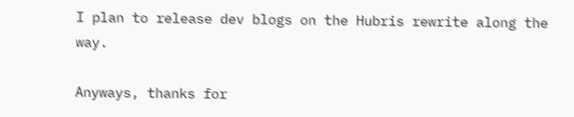I plan to release dev blogs on the Hubris rewrite along the way.

Anyways, thanks for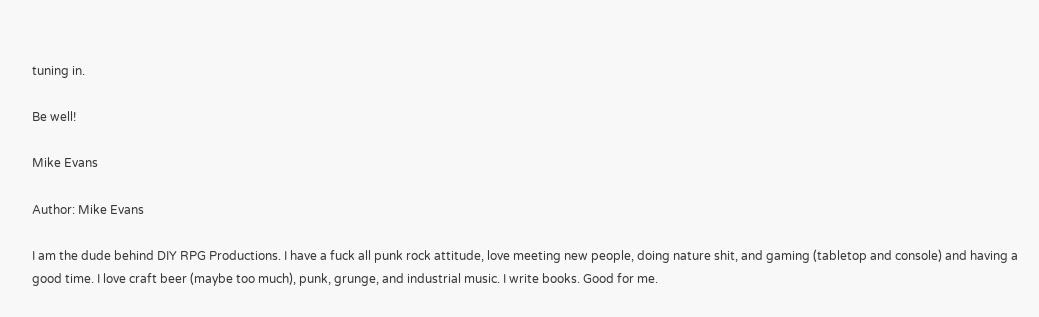tuning in.

Be well!

Mike Evans

Author: Mike Evans

I am the dude behind DIY RPG Productions. I have a fuck all punk rock attitude, love meeting new people, doing nature shit, and gaming (tabletop and console) and having a good time. I love craft beer (maybe too much), punk, grunge, and industrial music. I write books. Good for me.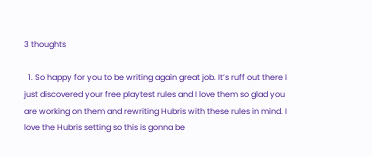3 thoughts

  1. So happy for you to be writing again great job. It’s ruff out there I just discovered your free playtest rules and I love them so glad you are working on them and rewriting Hubris with these rules in mind. I love the Hubris setting so this is gonna be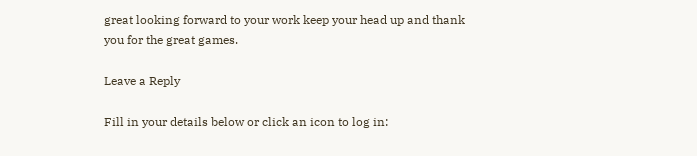great looking forward to your work keep your head up and thank you for the great games.

Leave a Reply

Fill in your details below or click an icon to log in: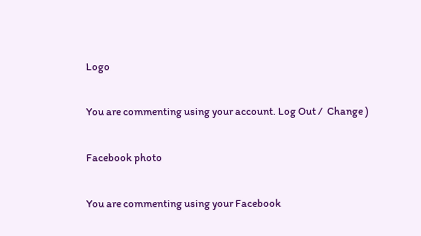Logo

You are commenting using your account. Log Out /  Change )

Facebook photo

You are commenting using your Facebook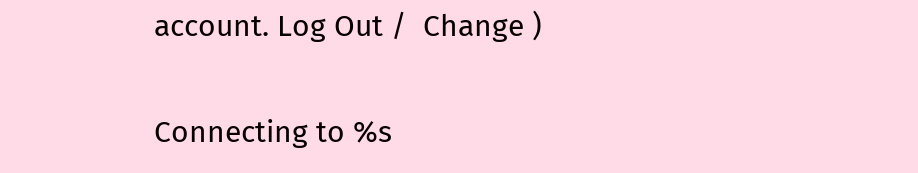account. Log Out /  Change )

Connecting to %s